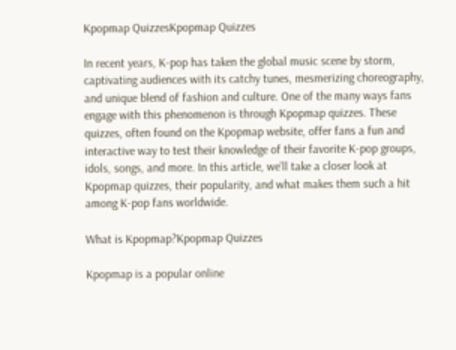Kpopmap QuizzesKpopmap Quizzes

In recent years, K-pop has taken the global music scene by storm, captivating audiences with its catchy tunes, mesmerizing choreography, and unique blend of fashion and culture. One of the many ways fans engage with this phenomenon is through Kpopmap quizzes. These quizzes, often found on the Kpopmap website, offer fans a fun and interactive way to test their knowledge of their favorite K-pop groups, idols, songs, and more. In this article, we’ll take a closer look at Kpopmap quizzes, their popularity, and what makes them such a hit among K-pop fans worldwide.

What is Kpopmap?Kpopmap Quizzes

Kpopmap is a popular online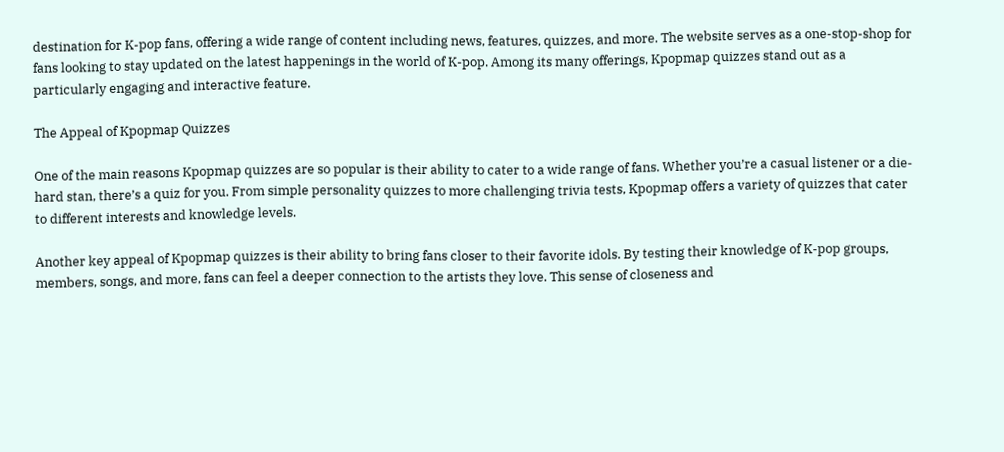destination for K-pop fans, offering a wide range of content including news, features, quizzes, and more. The website serves as a one-stop-shop for fans looking to stay updated on the latest happenings in the world of K-pop. Among its many offerings, Kpopmap quizzes stand out as a particularly engaging and interactive feature.

The Appeal of Kpopmap Quizzes

One of the main reasons Kpopmap quizzes are so popular is their ability to cater to a wide range of fans. Whether you’re a casual listener or a die-hard stan, there’s a quiz for you. From simple personality quizzes to more challenging trivia tests, Kpopmap offers a variety of quizzes that cater to different interests and knowledge levels.

Another key appeal of Kpopmap quizzes is their ability to bring fans closer to their favorite idols. By testing their knowledge of K-pop groups, members, songs, and more, fans can feel a deeper connection to the artists they love. This sense of closeness and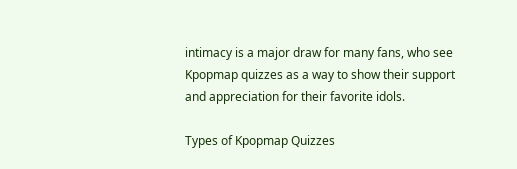intimacy is a major draw for many fans, who see Kpopmap quizzes as a way to show their support and appreciation for their favorite idols.

Types of Kpopmap Quizzes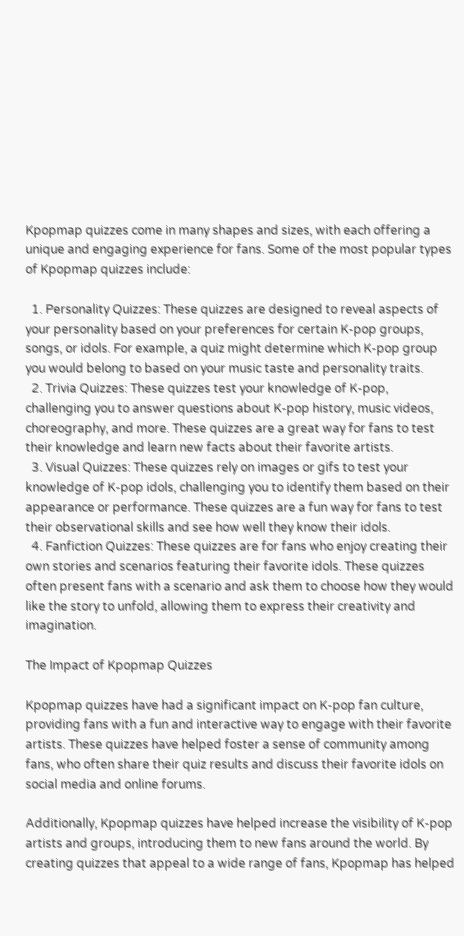Kpopmap quizzes come in many shapes and sizes, with each offering a unique and engaging experience for fans. Some of the most popular types of Kpopmap quizzes include:

  1. Personality Quizzes: These quizzes are designed to reveal aspects of your personality based on your preferences for certain K-pop groups, songs, or idols. For example, a quiz might determine which K-pop group you would belong to based on your music taste and personality traits.
  2. Trivia Quizzes: These quizzes test your knowledge of K-pop, challenging you to answer questions about K-pop history, music videos, choreography, and more. These quizzes are a great way for fans to test their knowledge and learn new facts about their favorite artists.
  3. Visual Quizzes: These quizzes rely on images or gifs to test your knowledge of K-pop idols, challenging you to identify them based on their appearance or performance. These quizzes are a fun way for fans to test their observational skills and see how well they know their idols.
  4. Fanfiction Quizzes: These quizzes are for fans who enjoy creating their own stories and scenarios featuring their favorite idols. These quizzes often present fans with a scenario and ask them to choose how they would like the story to unfold, allowing them to express their creativity and imagination.

The Impact of Kpopmap Quizzes

Kpopmap quizzes have had a significant impact on K-pop fan culture, providing fans with a fun and interactive way to engage with their favorite artists. These quizzes have helped foster a sense of community among fans, who often share their quiz results and discuss their favorite idols on social media and online forums.

Additionally, Kpopmap quizzes have helped increase the visibility of K-pop artists and groups, introducing them to new fans around the world. By creating quizzes that appeal to a wide range of fans, Kpopmap has helped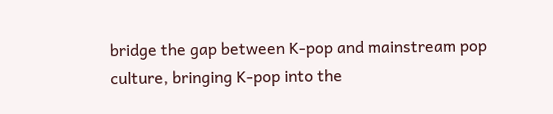bridge the gap between K-pop and mainstream pop culture, bringing K-pop into the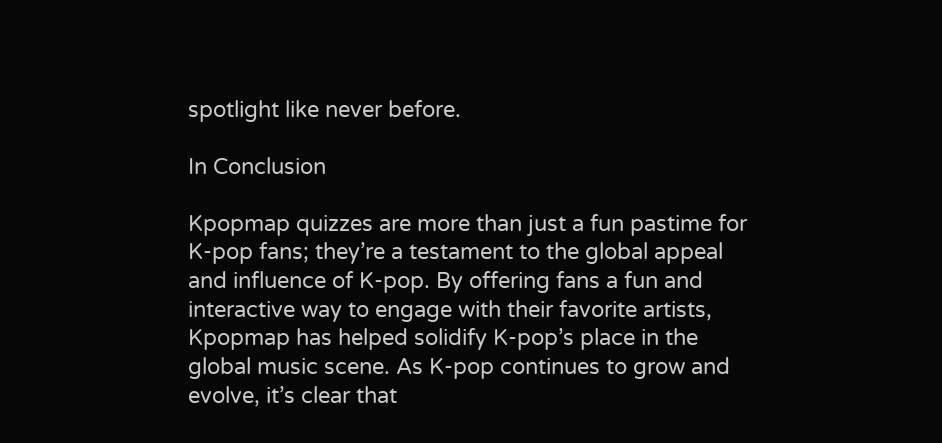spotlight like never before.

In Conclusion

Kpopmap quizzes are more than just a fun pastime for K-pop fans; they’re a testament to the global appeal and influence of K-pop. By offering fans a fun and interactive way to engage with their favorite artists, Kpopmap has helped solidify K-pop’s place in the global music scene. As K-pop continues to grow and evolve, it’s clear that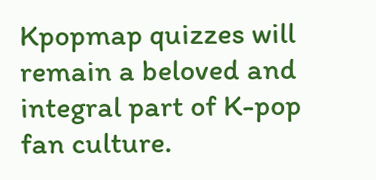Kpopmap quizzes will remain a beloved and integral part of K-pop fan culture.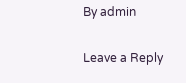By admin

Leave a Reply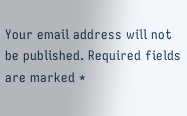Your email address will not be published. Required fields are marked *